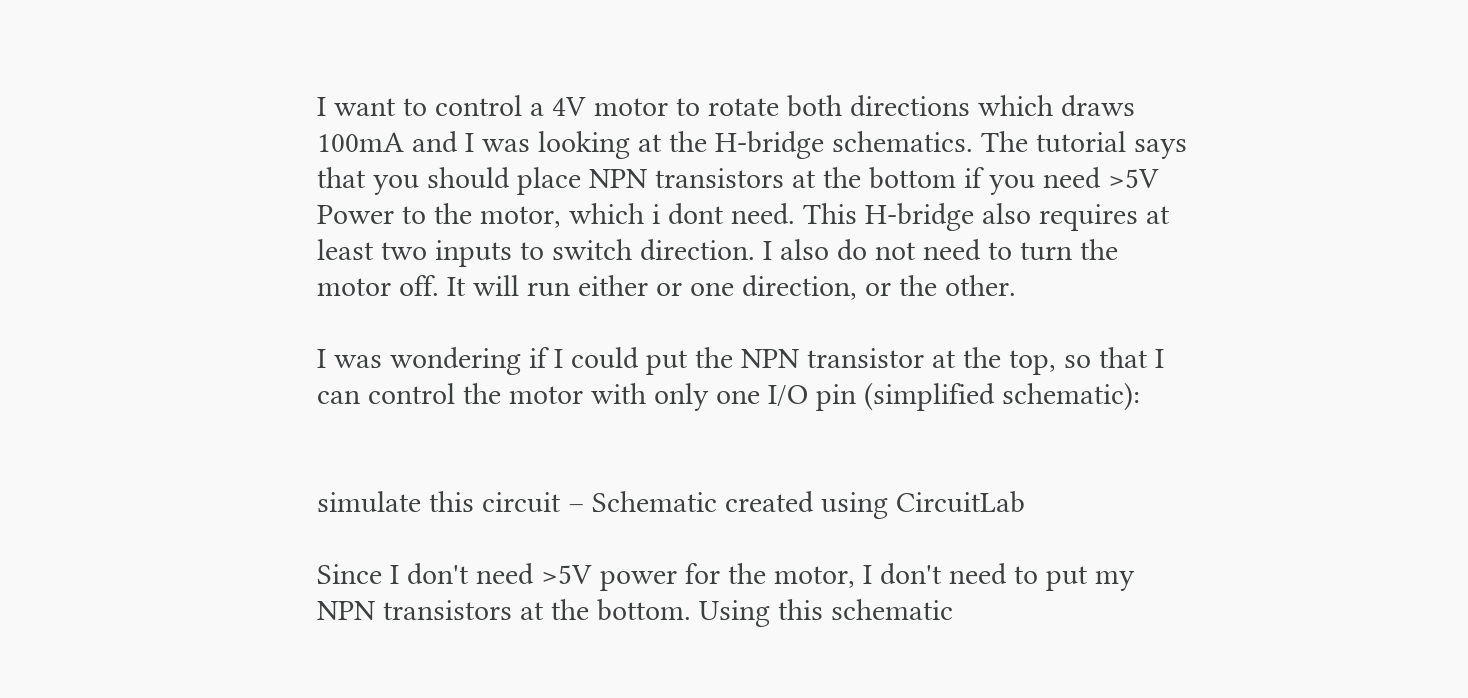I want to control a 4V motor to rotate both directions which draws 100mA and I was looking at the H-bridge schematics. The tutorial says that you should place NPN transistors at the bottom if you need >5V Power to the motor, which i dont need. This H-bridge also requires at least two inputs to switch direction. I also do not need to turn the motor off. It will run either or one direction, or the other.

I was wondering if I could put the NPN transistor at the top, so that I can control the motor with only one I/O pin (simplified schematic):


simulate this circuit – Schematic created using CircuitLab

Since I don't need >5V power for the motor, I don't need to put my NPN transistors at the bottom. Using this schematic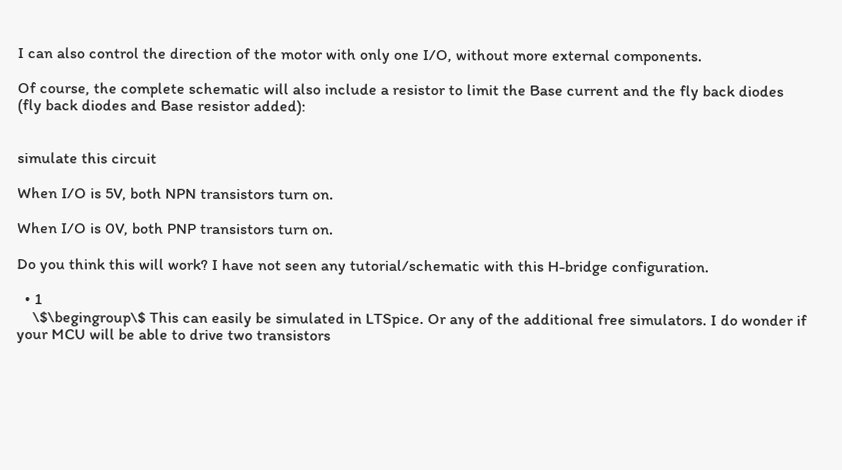I can also control the direction of the motor with only one I/O, without more external components.

Of course, the complete schematic will also include a resistor to limit the Base current and the fly back diodes (fly back diodes and Base resistor added):


simulate this circuit

When I/O is 5V, both NPN transistors turn on.

When I/O is 0V, both PNP transistors turn on.

Do you think this will work? I have not seen any tutorial/schematic with this H-bridge configuration.

  • 1
    \$\begingroup\$ This can easily be simulated in LTSpice. Or any of the additional free simulators. I do wonder if your MCU will be able to drive two transistors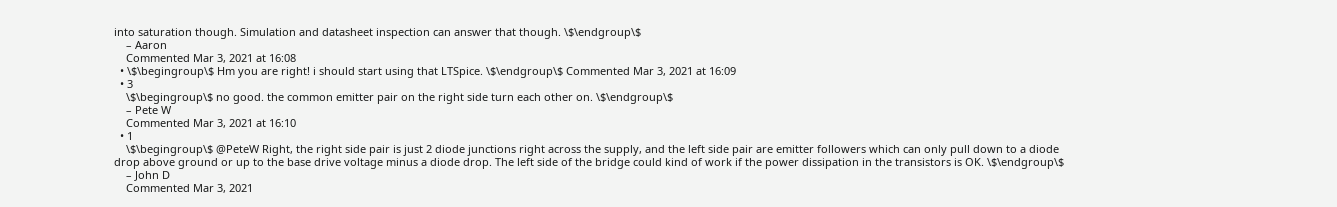into saturation though. Simulation and datasheet inspection can answer that though. \$\endgroup\$
    – Aaron
    Commented Mar 3, 2021 at 16:08
  • \$\begingroup\$ Hm you are right! i should start using that LTSpice. \$\endgroup\$ Commented Mar 3, 2021 at 16:09
  • 3
    \$\begingroup\$ no good. the common emitter pair on the right side turn each other on. \$\endgroup\$
    – Pete W
    Commented Mar 3, 2021 at 16:10
  • 1
    \$\begingroup\$ @PeteW Right, the right side pair is just 2 diode junctions right across the supply, and the left side pair are emitter followers which can only pull down to a diode drop above ground or up to the base drive voltage minus a diode drop. The left side of the bridge could kind of work if the power dissipation in the transistors is OK. \$\endgroup\$
    – John D
    Commented Mar 3, 2021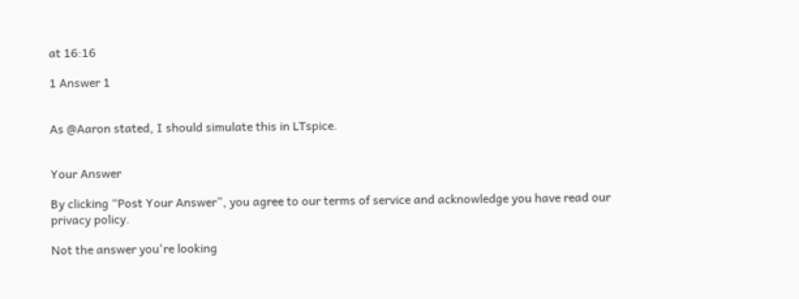at 16:16

1 Answer 1


As @Aaron stated, I should simulate this in LTspice.


Your Answer

By clicking “Post Your Answer”, you agree to our terms of service and acknowledge you have read our privacy policy.

Not the answer you're looking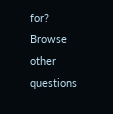for? Browse other questions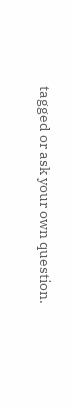tagged or ask your own question.